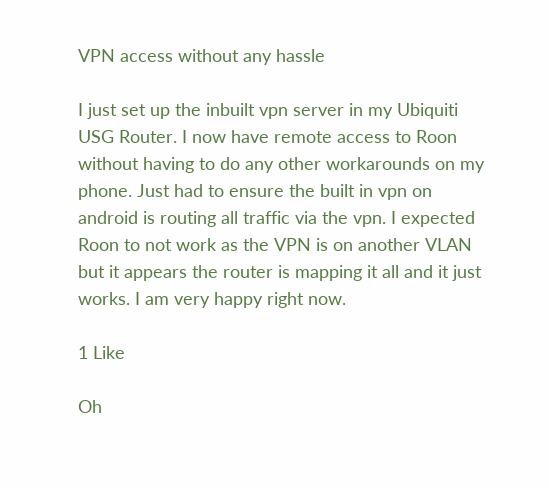VPN access without any hassle

I just set up the inbuilt vpn server in my Ubiquiti USG Router. I now have remote access to Roon without having to do any other workarounds on my phone. Just had to ensure the built in vpn on android is routing all traffic via the vpn. I expected Roon to not work as the VPN is on another VLAN but it appears the router is mapping it all and it just works. I am very happy right now.

1 Like

Oh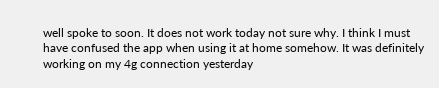well spoke to soon. It does not work today not sure why. I think I must have confused the app when using it at home somehow. It was definitely working on my 4g connection yesterday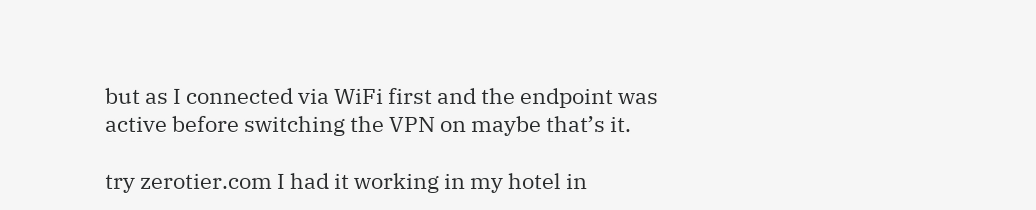but as I connected via WiFi first and the endpoint was active before switching the VPN on maybe that’s it.

try zerotier.com I had it working in my hotel in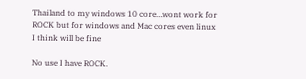Thailand to my windows 10 core…wont work for ROCK but for windows and Mac cores even linux I think will be fine

No use I have ROCK.